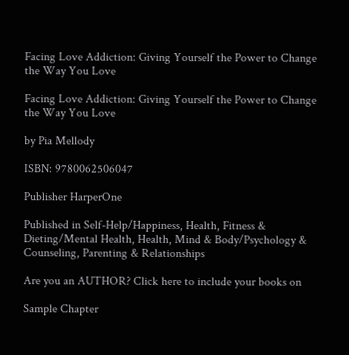Facing Love Addiction: Giving Yourself the Power to Change the Way You Love

Facing Love Addiction: Giving Yourself the Power to Change the Way You Love

by Pia Mellody

ISBN: 9780062506047

Publisher HarperOne

Published in Self-Help/Happiness, Health, Fitness & Dieting/Mental Health, Health, Mind & Body/Psychology & Counseling, Parenting & Relationships

Are you an AUTHOR? Click here to include your books on

Sample Chapter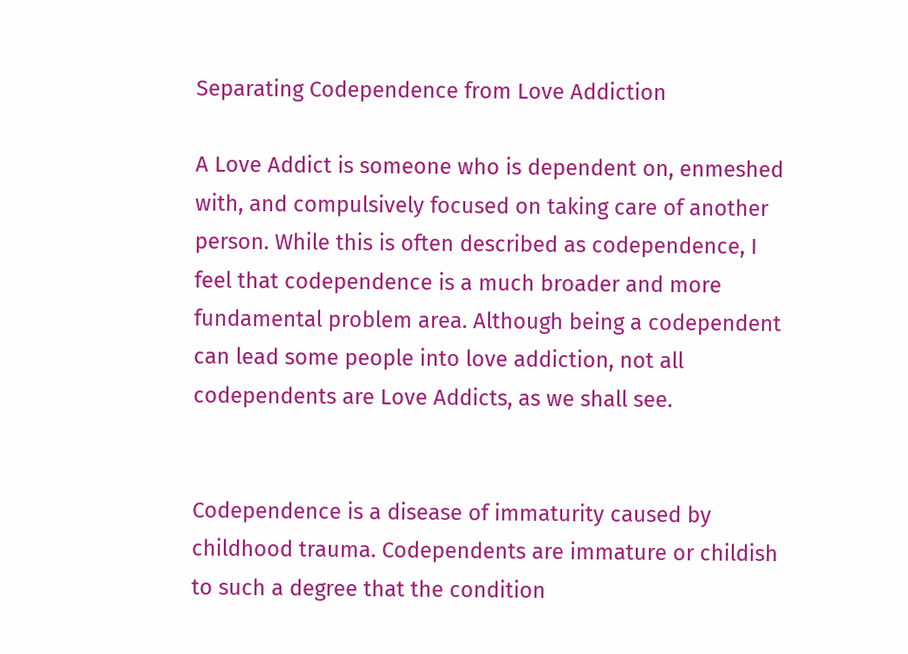Separating Codependence from Love Addiction

A Love Addict is someone who is dependent on, enmeshed with, and compulsively focused on taking care of another person. While this is often described as codependence, I feel that codependence is a much broader and more fundamental problem area. Although being a codependent can lead some people into love addiction, not all codependents are Love Addicts, as we shall see.


Codependence is a disease of immaturity caused by childhood trauma. Codependents are immature or childish to such a degree that the condition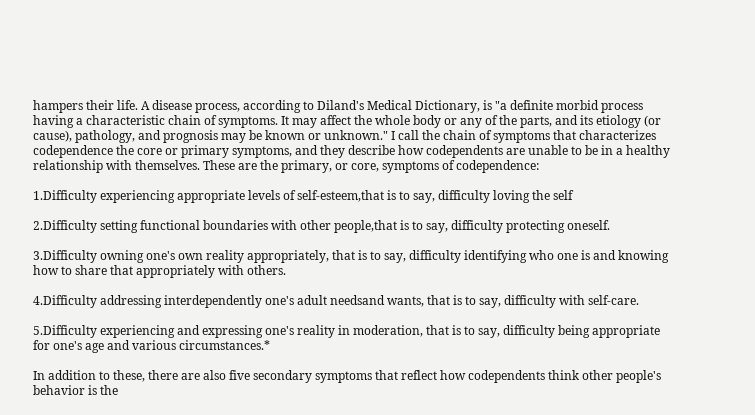hampers their life. A disease process, according to Diland's Medical Dictionary, is "a definite morbid process having a characteristic chain of symptoms. It may affect the whole body or any of the parts, and its etiology (or cause), pathology, and prognosis may be known or unknown." I call the chain of symptoms that characterizes codependence the core or primary symptoms, and they describe how codependents are unable to be in a healthy relationship with themselves. These are the primary, or core, symptoms of codependence:

1.Difficulty experiencing appropriate levels of self-esteem,that is to say, difficulty loving the self

2.Difficulty setting functional boundaries with other people,that is to say, difficulty protecting oneself.

3.Difficulty owning one's own reality appropriately, that is to say, difficulty identifying who one is and knowing how to share that appropriately with others.

4.Difficulty addressing interdependently one's adult needsand wants, that is to say, difficulty with self-care.

5.Difficulty experiencing and expressing one's reality in moderation, that is to say, difficulty being appropriate for one's age and various circumstances.*

In addition to these, there are also five secondary symptoms that reflect how codependents think other people's behavior is the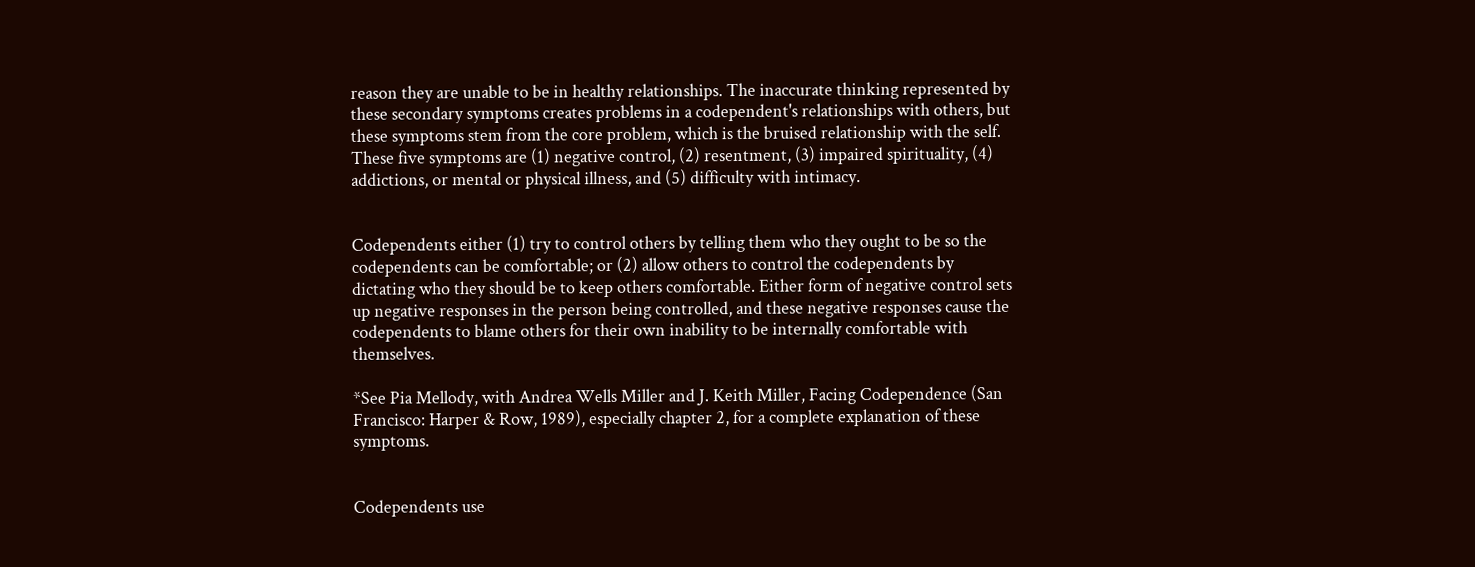reason they are unable to be in healthy relationships. The inaccurate thinking represented by these secondary symptoms creates problems in a codependent's relationships with others, but these symptoms stem from the core problem, which is the bruised relationship with the self. These five symptoms are (1) negative control, (2) resentment, (3) impaired spirituality, (4) addictions, or mental or physical illness, and (5) difficulty with intimacy.


Codependents either (1) try to control others by telling them who they ought to be so the codependents can be comfortable; or (2) allow others to control the codependents by dictating who they should be to keep others comfortable. Either form of negative control sets up negative responses in the person being controlled, and these negative responses cause the codependents to blame others for their own inability to be internally comfortable with themselves.

*See Pia Mellody, with Andrea Wells Miller and J. Keith Miller, Facing Codependence (San Francisco: Harper & Row, 1989), especially chapter 2, for a complete explanation of these symptoms.


Codependents use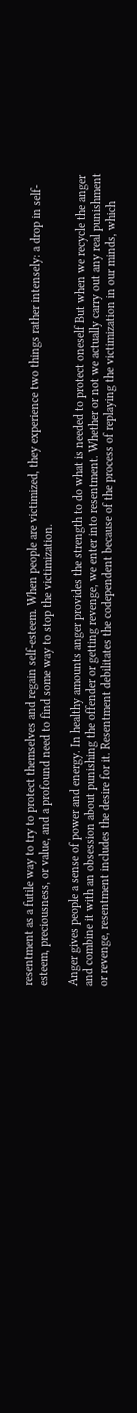resentment as a futile way to try to protect themselves and regain self-esteem. When people are victimized, they experience two things rather intensely: a drop in self-esteem, preciousness, or value, and a profound need to find some way to stop the victimization.

Anger gives people a sense of power and energy. In healthy amounts anger provides the strength to do what is needed to protect oneself But when we recycle the anger and combine it with an obsession about punishing the offender or getting revenge, we enter into resentment. Whether or not we actually carry out any real punishment or revenge, resentment includes the desire for it. Resentment debilitates the codependent because of the process of replaying the victimization in our minds, which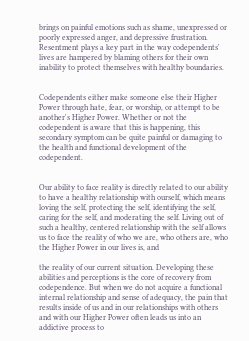brings on painful emotions such as shame, unexpressed or poorly expressed anger, and depressive frustration. Resentment plays a key part in the way codependents' lives are hampered by blaming others for their own inability to protect themselves with healthy boundaries.


Codependents either make someone else their Higher Power through hate, fear, or worship, or attempt to be another's Higher Power. Whether or not the codependent is aware that this is happening, this secondary symptom can be quite painful or damaging to the health and functional development of the codependent.


Our ability to face reality is directly related to our ability to have a healthy relationship with ourself, which means loving the self, protecting the self, identifying the self, caring for the self, and moderating the self. Living out of such a healthy, centered relationship with the self allows us to face the reality of who we are, who others are, who the Higher Power in our lives is, and

the reality of our current situation. Developing these abilities and perceptions is the core of recovery from codependence. But when we do not acquire a functional internal relationship and sense of adequacy, the pain that results inside of us and in our relationships with others and with our Higher Power often leads us into an addictive process to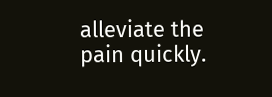alleviate the pain quickly.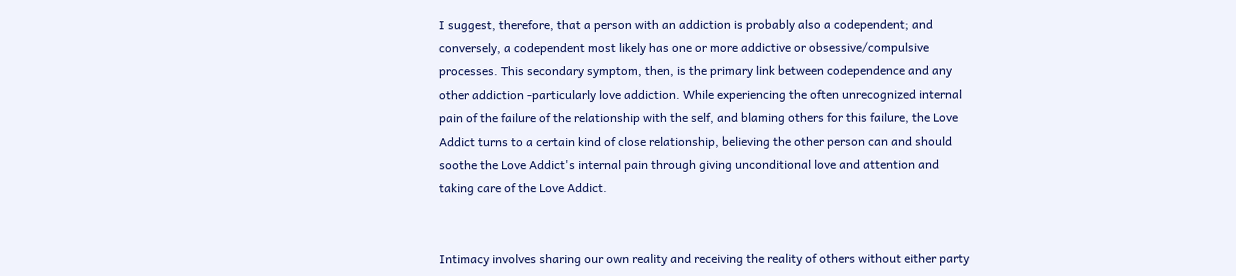I suggest, therefore, that a person with an addiction is probably also a codependent; and conversely, a codependent most likely has one or more addictive or obsessive/compulsive processes. This secondary symptom, then, is the primary link between codependence and any other addiction -particularly love addiction. While experiencing the often unrecognized internal pain of the failure of the relationship with the self, and blaming others for this failure, the Love Addict turns to a certain kind of close relationship, believing the other person can and should soothe the Love Addict's internal pain through giving unconditional love and attention and taking care of the Love Addict.


Intimacy involves sharing our own reality and receiving the reality of others without either party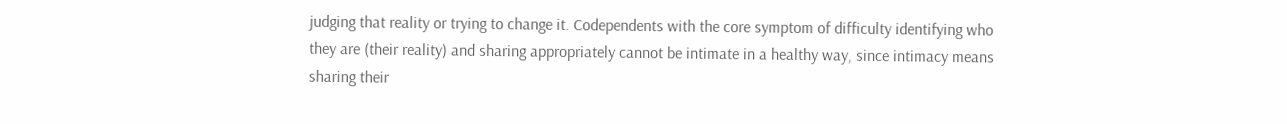judging that reality or trying to change it. Codependents with the core symptom of difficulty identifying who they are (their reality) and sharing appropriately cannot be intimate in a healthy way, since intimacy means sharing their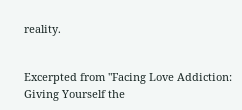reality.


Excerpted from "Facing Love Addiction: Giving Yourself the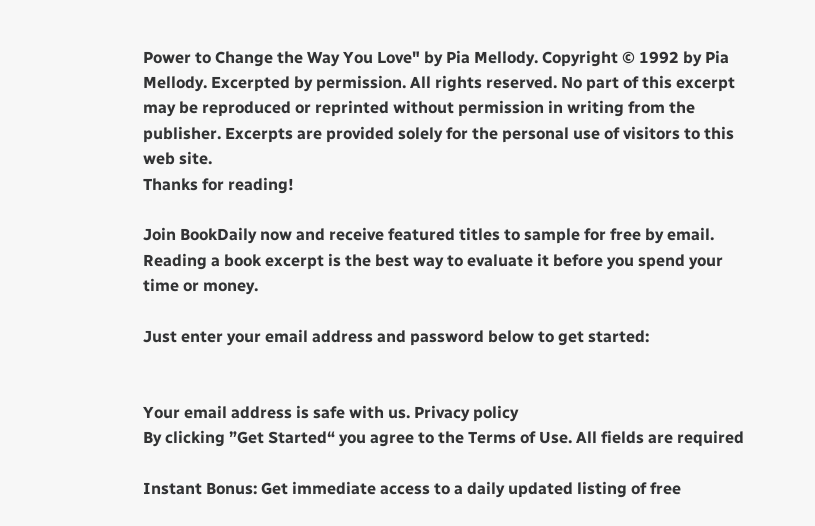Power to Change the Way You Love" by Pia Mellody. Copyright © 1992 by Pia Mellody. Excerpted by permission. All rights reserved. No part of this excerpt may be reproduced or reprinted without permission in writing from the publisher. Excerpts are provided solely for the personal use of visitors to this web site.
Thanks for reading!

Join BookDaily now and receive featured titles to sample for free by email.
Reading a book excerpt is the best way to evaluate it before you spend your time or money.

Just enter your email address and password below to get started:


Your email address is safe with us. Privacy policy
By clicking ”Get Started“ you agree to the Terms of Use. All fields are required

Instant Bonus: Get immediate access to a daily updated listing of free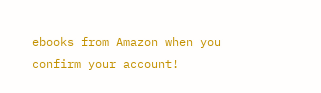ebooks from Amazon when you confirm your account!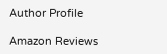Author Profile

Amazon Reviews